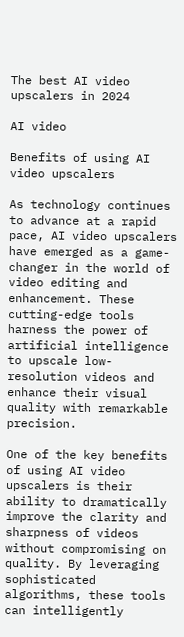The best AI video upscalers in 2024

AI video

Benefits of using AI video upscalers

As technology continues to advance at a rapid pace, AI video upscalers have emerged as a game-changer in the world of video editing and enhancement. These cutting-edge tools harness the power of artificial intelligence to upscale low-resolution videos and enhance their visual quality with remarkable precision.

One of the key benefits of using AI video upscalers is their ability to dramatically improve the clarity and sharpness of videos without compromising on quality. By leveraging sophisticated algorithms, these tools can intelligently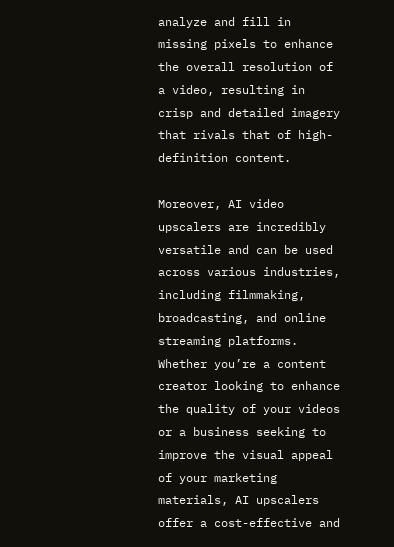analyze and fill in missing pixels to enhance the overall resolution of a video, resulting in crisp and detailed imagery that rivals that of high-definition content.

Moreover, AI video upscalers are incredibly versatile and can be used across various industries, including filmmaking, broadcasting, and online streaming platforms. Whether you’re a content creator looking to enhance the quality of your videos or a business seeking to improve the visual appeal of your marketing materials, AI upscalers offer a cost-effective and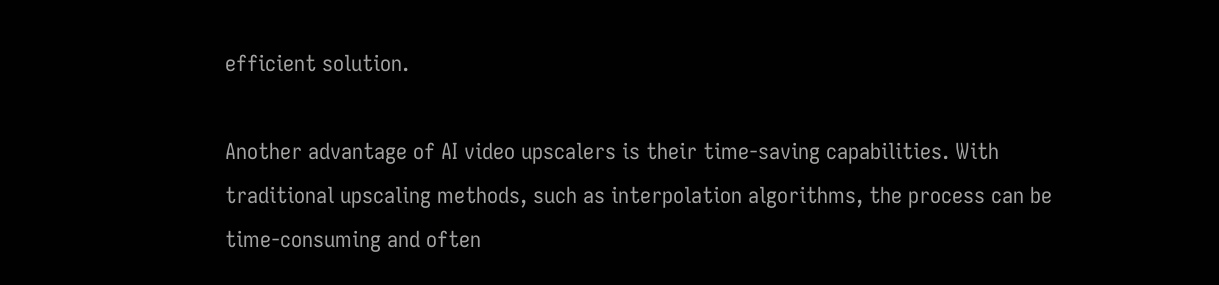efficient solution.

Another advantage of AI video upscalers is their time-saving capabilities. With traditional upscaling methods, such as interpolation algorithms, the process can be time-consuming and often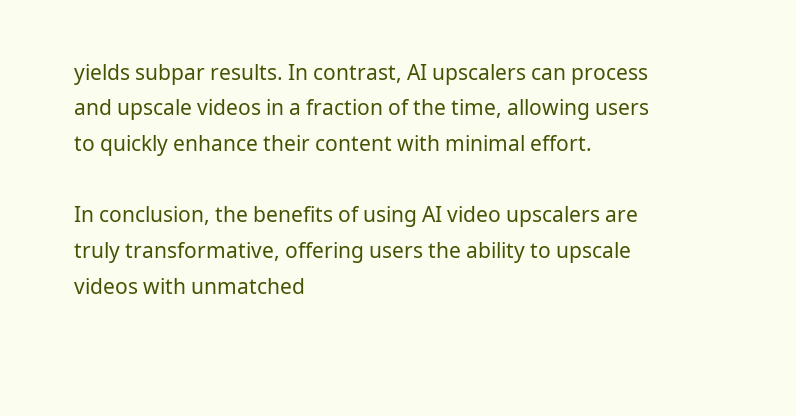yields subpar results. In contrast, AI upscalers can process and upscale videos in a fraction of the time, allowing users to quickly enhance their content with minimal effort.

In conclusion, the benefits of using AI video upscalers are truly transformative, offering users the ability to upscale videos with unmatched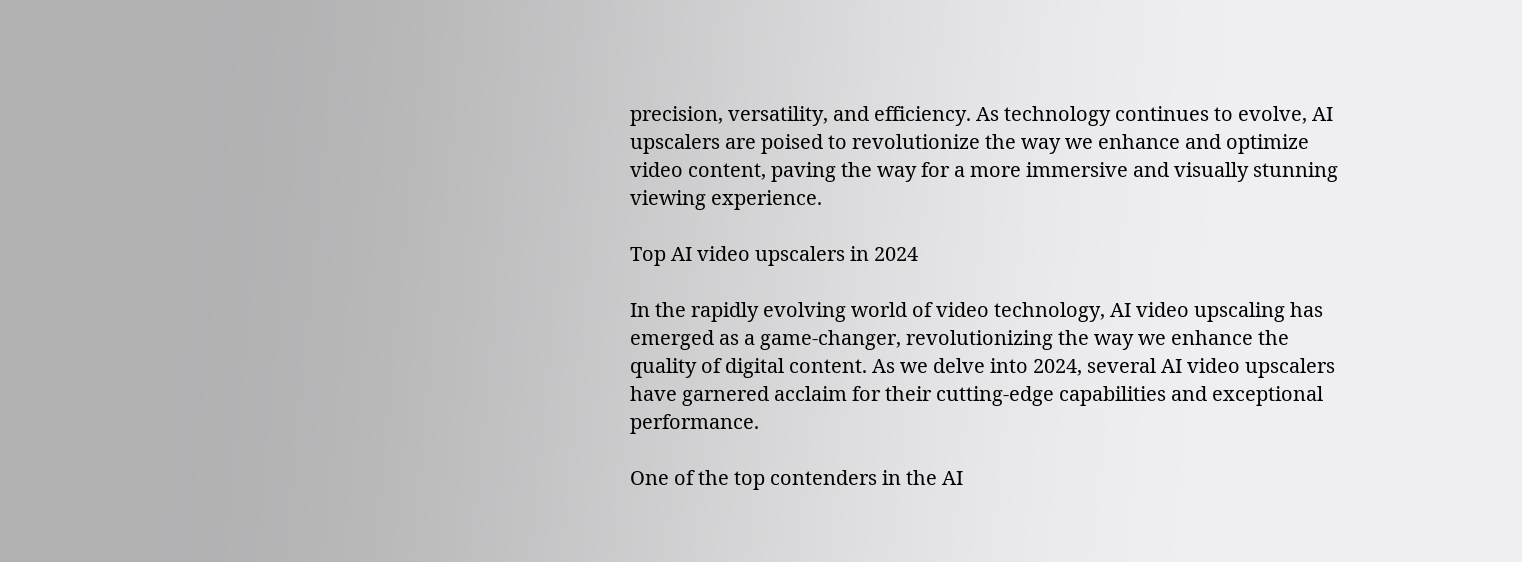precision, versatility, and efficiency. As technology continues to evolve, AI upscalers are poised to revolutionize the way we enhance and optimize video content, paving the way for a more immersive and visually stunning viewing experience.

Top AI video upscalers in 2024

In the rapidly evolving world of video technology, AI video upscaling has emerged as a game-changer, revolutionizing the way we enhance the quality of digital content. As we delve into 2024, several AI video upscalers have garnered acclaim for their cutting-edge capabilities and exceptional performance.

One of the top contenders in the AI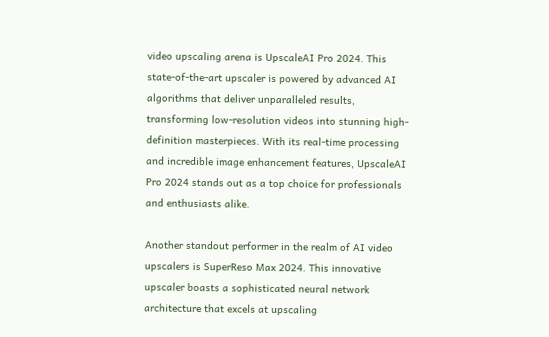video upscaling arena is UpscaleAI Pro 2024. This state-of-the-art upscaler is powered by advanced AI algorithms that deliver unparalleled results, transforming low-resolution videos into stunning high-definition masterpieces. With its real-time processing and incredible image enhancement features, UpscaleAI Pro 2024 stands out as a top choice for professionals and enthusiasts alike.

Another standout performer in the realm of AI video upscalers is SuperReso Max 2024. This innovative upscaler boasts a sophisticated neural network architecture that excels at upscaling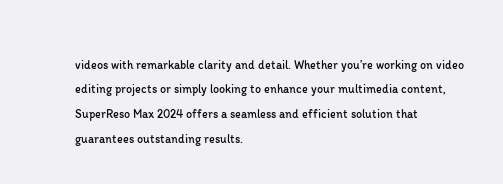videos with remarkable clarity and detail. Whether you’re working on video editing projects or simply looking to enhance your multimedia content, SuperReso Max 2024 offers a seamless and efficient solution that guarantees outstanding results.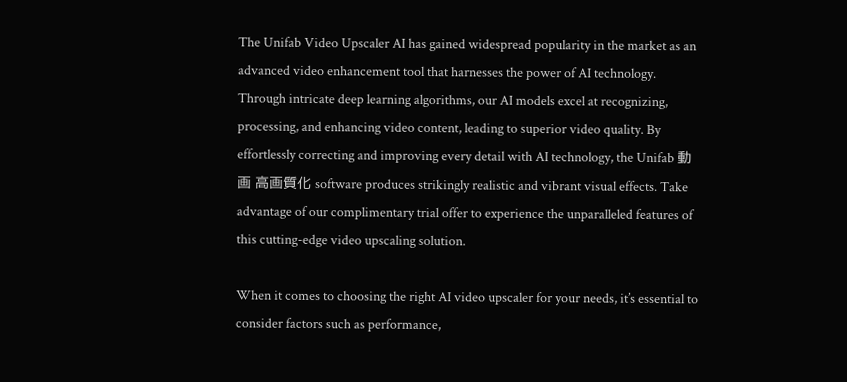The Unifab Video Upscaler AI has gained widespread popularity in the market as an advanced video enhancement tool that harnesses the power of AI technology. Through intricate deep learning algorithms, our AI models excel at recognizing, processing, and enhancing video content, leading to superior video quality. By effortlessly correcting and improving every detail with AI technology, the Unifab 動画 高画質化 software produces strikingly realistic and vibrant visual effects. Take advantage of our complimentary trial offer to experience the unparalleled features of this cutting-edge video upscaling solution.

When it comes to choosing the right AI video upscaler for your needs, it’s essential to consider factors such as performance,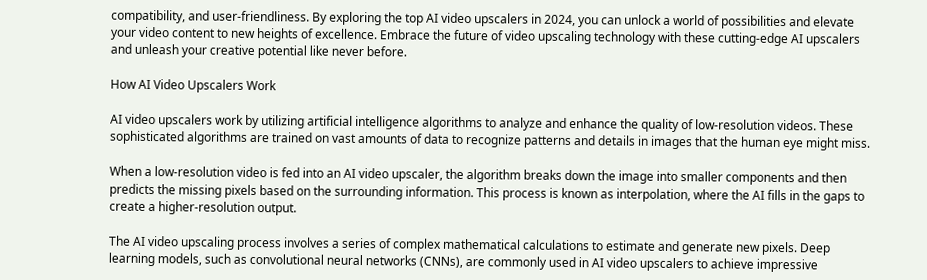compatibility, and user-friendliness. By exploring the top AI video upscalers in 2024, you can unlock a world of possibilities and elevate your video content to new heights of excellence. Embrace the future of video upscaling technology with these cutting-edge AI upscalers and unleash your creative potential like never before.

How AI Video Upscalers Work

AI video upscalers work by utilizing artificial intelligence algorithms to analyze and enhance the quality of low-resolution videos. These sophisticated algorithms are trained on vast amounts of data to recognize patterns and details in images that the human eye might miss.

When a low-resolution video is fed into an AI video upscaler, the algorithm breaks down the image into smaller components and then predicts the missing pixels based on the surrounding information. This process is known as interpolation, where the AI fills in the gaps to create a higher-resolution output.

The AI video upscaling process involves a series of complex mathematical calculations to estimate and generate new pixels. Deep learning models, such as convolutional neural networks (CNNs), are commonly used in AI video upscalers to achieve impressive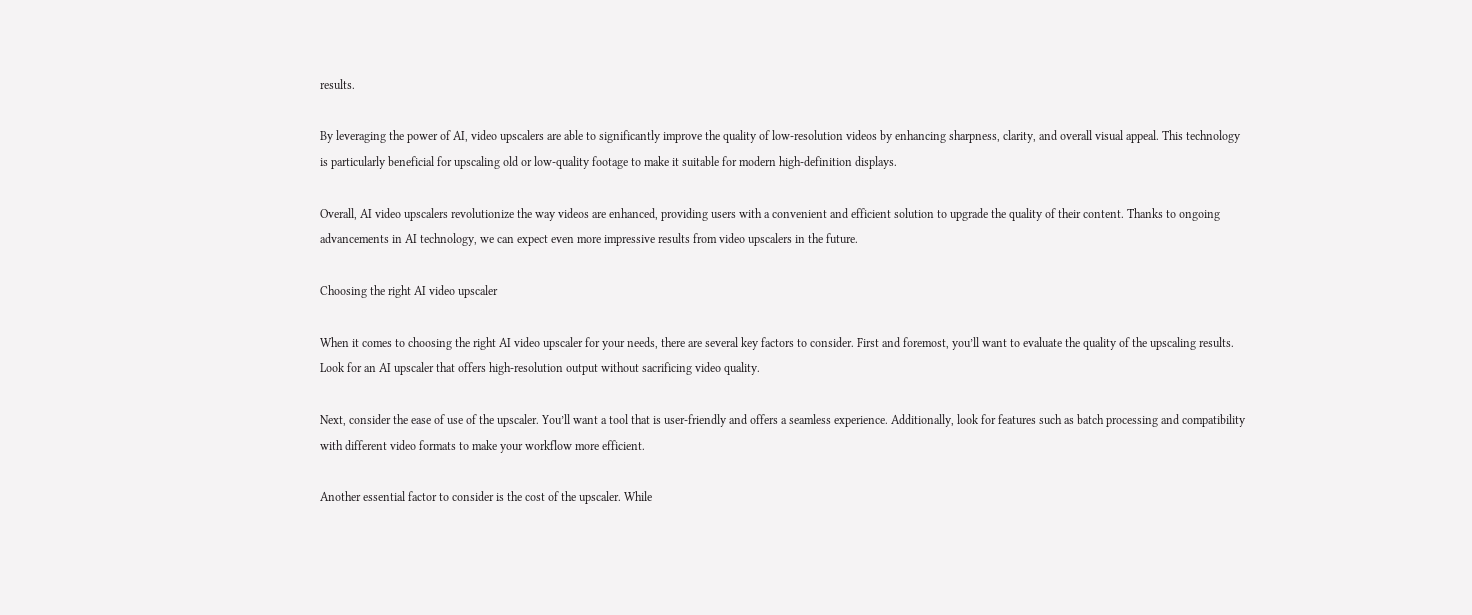results.

By leveraging the power of AI, video upscalers are able to significantly improve the quality of low-resolution videos by enhancing sharpness, clarity, and overall visual appeal. This technology is particularly beneficial for upscaling old or low-quality footage to make it suitable for modern high-definition displays.

Overall, AI video upscalers revolutionize the way videos are enhanced, providing users with a convenient and efficient solution to upgrade the quality of their content. Thanks to ongoing advancements in AI technology, we can expect even more impressive results from video upscalers in the future.

Choosing the right AI video upscaler

When it comes to choosing the right AI video upscaler for your needs, there are several key factors to consider. First and foremost, you’ll want to evaluate the quality of the upscaling results. Look for an AI upscaler that offers high-resolution output without sacrificing video quality.

Next, consider the ease of use of the upscaler. You’ll want a tool that is user-friendly and offers a seamless experience. Additionally, look for features such as batch processing and compatibility with different video formats to make your workflow more efficient.

Another essential factor to consider is the cost of the upscaler. While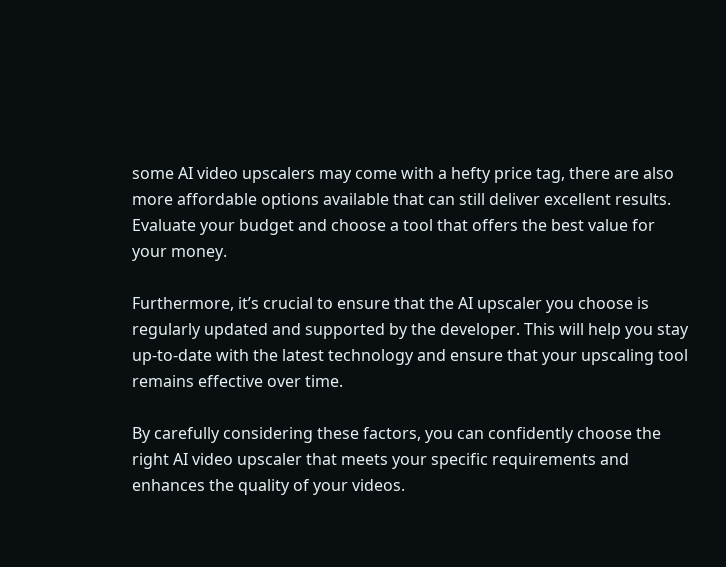some AI video upscalers may come with a hefty price tag, there are also more affordable options available that can still deliver excellent results. Evaluate your budget and choose a tool that offers the best value for your money.

Furthermore, it’s crucial to ensure that the AI upscaler you choose is regularly updated and supported by the developer. This will help you stay up-to-date with the latest technology and ensure that your upscaling tool remains effective over time.

By carefully considering these factors, you can confidently choose the right AI video upscaler that meets your specific requirements and enhances the quality of your videos.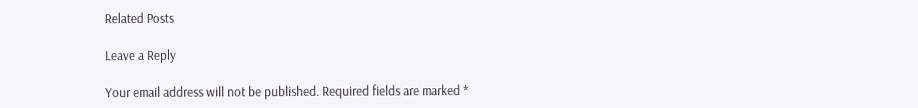Related Posts

Leave a Reply

Your email address will not be published. Required fields are marked *